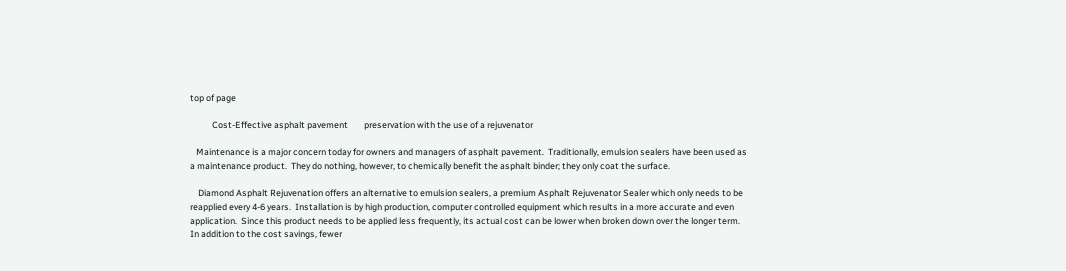top of page

           Cost-Effective asphalt pavement        preservation with the use of a rejuvenator

   Maintenance is a major concern today for owners and managers of asphalt pavement.  Traditionally, emulsion sealers have been used as a maintenance product.  They do nothing, however, to chemically benefit the asphalt binder; they only coat the surface.

    Diamond Asphalt Rejuvenation offers an alternative to emulsion sealers, a premium Asphalt Rejuvenator Sealer which only needs to be reapplied every 4-6 years.  Installation is by high production, computer controlled equipment which results in a more accurate and even application.  Since this product needs to be applied less frequently, its actual cost can be lower when broken down over the longer term.  In addition to the cost savings, fewer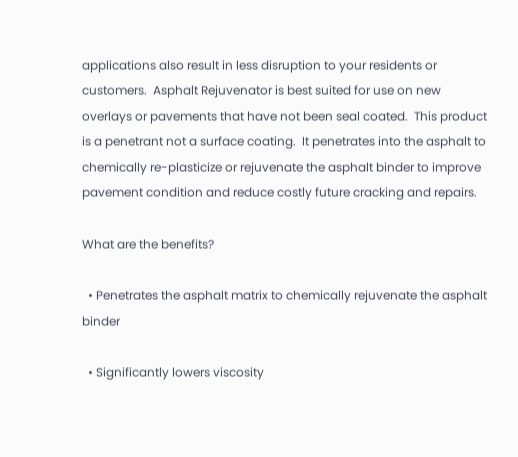applications also result in less disruption to your residents or customers.  Asphalt Rejuvenator is best suited for use on new overlays or pavements that have not been seal coated.  This product is a penetrant not a surface coating.  It penetrates into the asphalt to chemically re-plasticize or rejuvenate the asphalt binder to improve pavement condition and reduce costly future cracking and repairs.

What are the benefits?

  • Penetrates the asphalt matrix to chemically rejuvenate the asphalt binder

  • Significantly lowers viscosity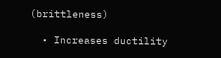(brittleness)

  • Increases ductility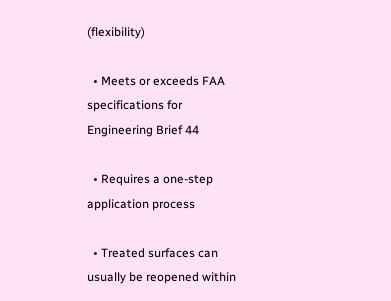(flexibility)

  • Meets or exceeds FAA specifications for Engineering Brief 44

  • Requires a one-step application process

  • Treated surfaces can usually be reopened within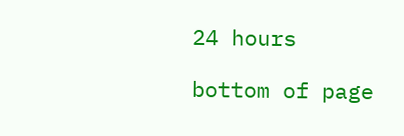24 hours

bottom of page